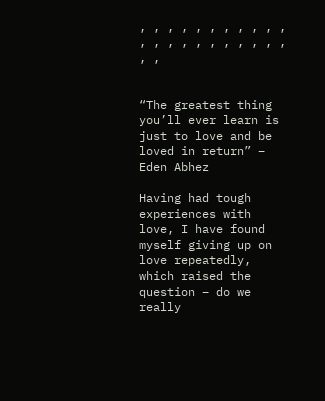, , , , , , , , , , , , , , , , , , , , , , , ,


“The greatest thing you’ll ever learn is just to love and be loved in return” – Eden Abhez

Having had tough experiences with love, I have found myself giving up on love repeatedly, which raised the question – do we really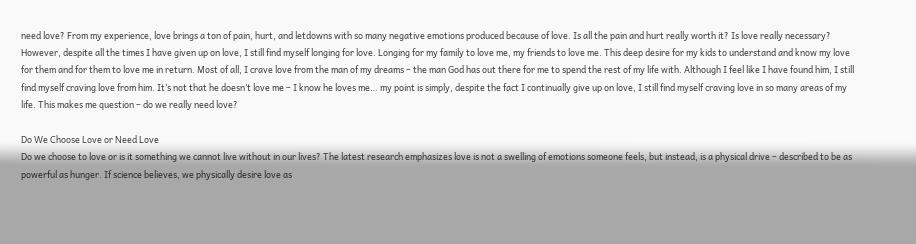need love? From my experience, love brings a ton of pain, hurt, and letdowns with so many negative emotions produced because of love. Is all the pain and hurt really worth it? Is love really necessary? However, despite all the times I have given up on love, I still find myself longing for love. Longing for my family to love me, my friends to love me. This deep desire for my kids to understand and know my love for them and for them to love me in return. Most of all, I crave love from the man of my dreams – the man God has out there for me to spend the rest of my life with. Although I feel like I have found him, I still find myself craving love from him. It’s not that he doesn’t love me – I know he loves me… my point is simply, despite the fact I continually give up on love, I still find myself craving love in so many areas of my life. This makes me question – do we really need love?

Do We Choose Love or Need Love
Do we choose to love or is it something we cannot live without in our lives? The latest research emphasizes love is not a swelling of emotions someone feels, but instead, is a physical drive – described to be as powerful as hunger. If science believes, we physically desire love as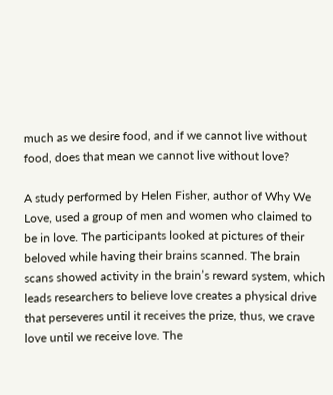much as we desire food, and if we cannot live without food, does that mean we cannot live without love?

A study performed by Helen Fisher, author of Why We Love, used a group of men and women who claimed to be in love. The participants looked at pictures of their beloved while having their brains scanned. The brain scans showed activity in the brain’s reward system, which leads researchers to believe love creates a physical drive that perseveres until it receives the prize, thus, we crave love until we receive love. The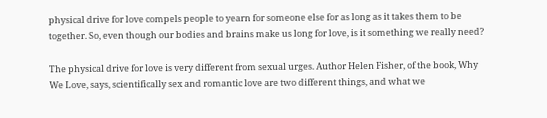physical drive for love compels people to yearn for someone else for as long as it takes them to be together. So, even though our bodies and brains make us long for love, is it something we really need?

The physical drive for love is very different from sexual urges. Author Helen Fisher, of the book, Why We Love, says, scientifically sex and romantic love are two different things, and what we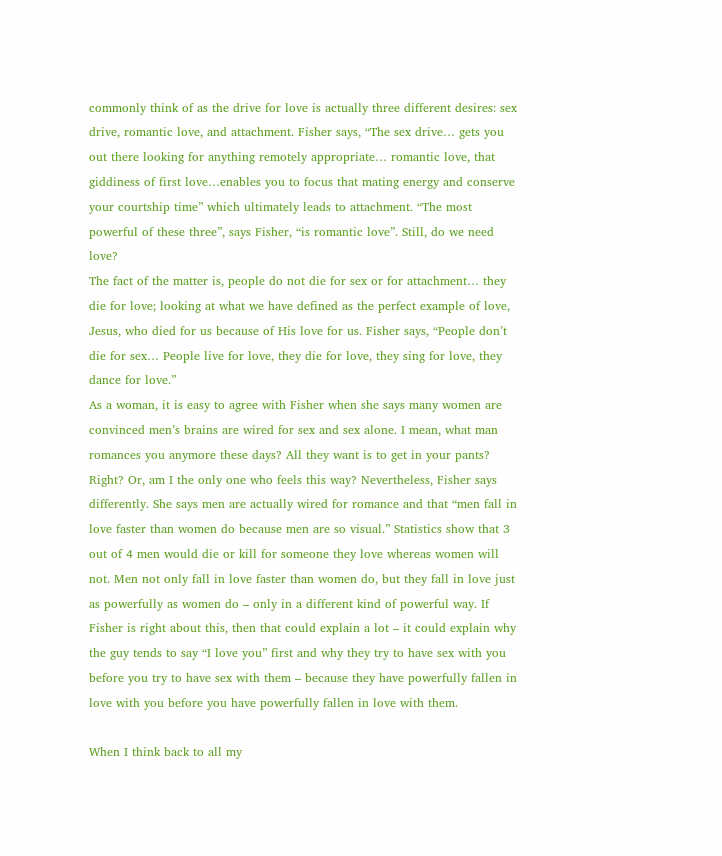commonly think of as the drive for love is actually three different desires: sex drive, romantic love, and attachment. Fisher says, “The sex drive… gets you out there looking for anything remotely appropriate… romantic love, that giddiness of first love…enables you to focus that mating energy and conserve your courtship time” which ultimately leads to attachment. “The most powerful of these three”, says Fisher, “is romantic love”. Still, do we need love?
The fact of the matter is, people do not die for sex or for attachment… they die for love; looking at what we have defined as the perfect example of love, Jesus, who died for us because of His love for us. Fisher says, “People don’t die for sex… People live for love, they die for love, they sing for love, they dance for love.”
As a woman, it is easy to agree with Fisher when she says many women are convinced men’s brains are wired for sex and sex alone. I mean, what man romances you anymore these days? All they want is to get in your pants? Right? Or, am I the only one who feels this way? Nevertheless, Fisher says differently. She says men are actually wired for romance and that “men fall in love faster than women do because men are so visual.” Statistics show that 3 out of 4 men would die or kill for someone they love whereas women will not. Men not only fall in love faster than women do, but they fall in love just as powerfully as women do – only in a different kind of powerful way. If Fisher is right about this, then that could explain a lot – it could explain why the guy tends to say “I love you” first and why they try to have sex with you before you try to have sex with them – because they have powerfully fallen in love with you before you have powerfully fallen in love with them.

When I think back to all my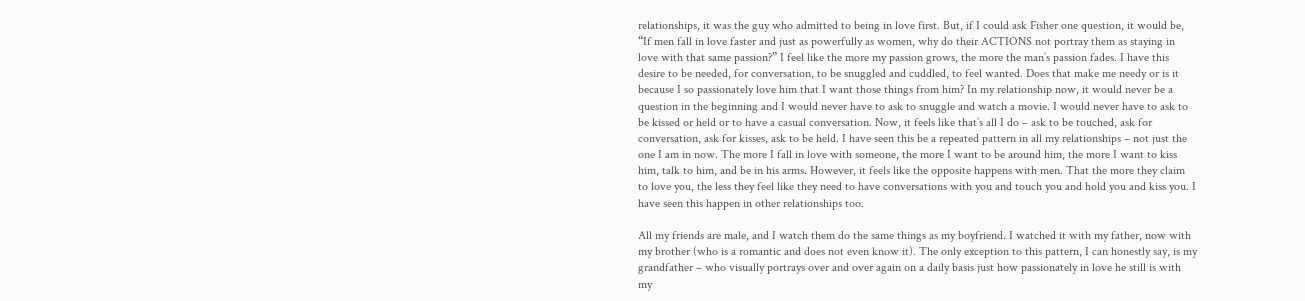relationships, it was the guy who admitted to being in love first. But, if I could ask Fisher one question, it would be, “If men fall in love faster and just as powerfully as women, why do their ACTIONS not portray them as staying in love with that same passion?” I feel like the more my passion grows, the more the man’s passion fades. I have this desire to be needed, for conversation, to be snuggled and cuddled, to feel wanted. Does that make me needy or is it because I so passionately love him that I want those things from him? In my relationship now, it would never be a question in the beginning and I would never have to ask to snuggle and watch a movie. I would never have to ask to be kissed or held or to have a casual conversation. Now, it feels like that’s all I do – ask to be touched, ask for conversation, ask for kisses, ask to be held. I have seen this be a repeated pattern in all my relationships – not just the one I am in now. The more I fall in love with someone, the more I want to be around him, the more I want to kiss him, talk to him, and be in his arms. However, it feels like the opposite happens with men. That the more they claim to love you, the less they feel like they need to have conversations with you and touch you and hold you and kiss you. I have seen this happen in other relationships too.

All my friends are male, and I watch them do the same things as my boyfriend. I watched it with my father, now with my brother (who is a romantic and does not even know it). The only exception to this pattern, I can honestly say, is my grandfather – who visually portrays over and over again on a daily basis just how passionately in love he still is with my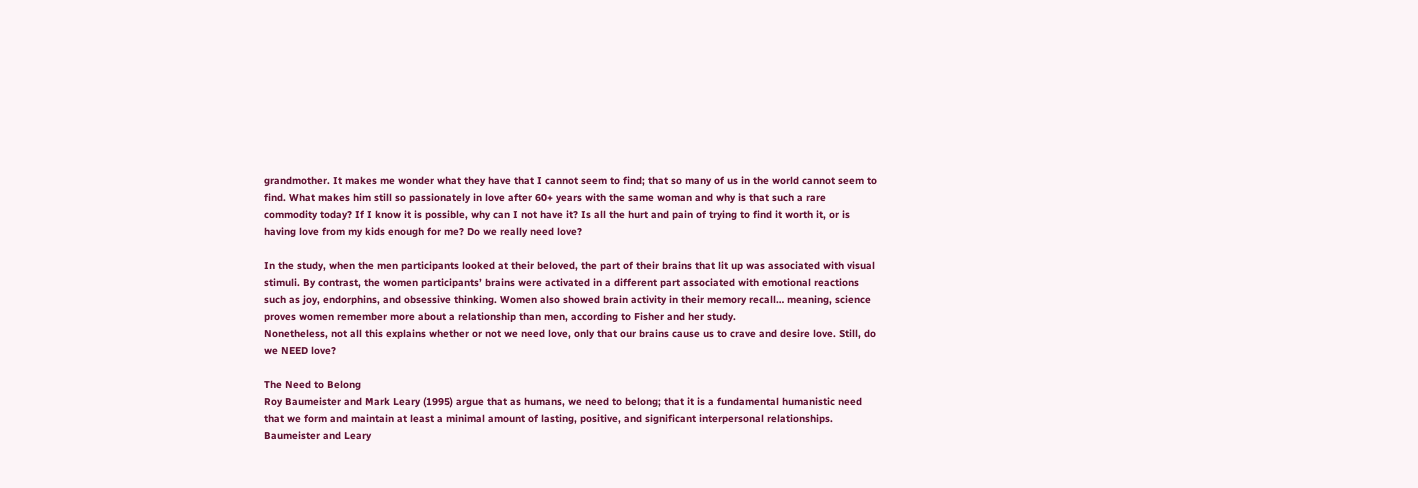grandmother. It makes me wonder what they have that I cannot seem to find; that so many of us in the world cannot seem to find. What makes him still so passionately in love after 60+ years with the same woman and why is that such a rare commodity today? If I know it is possible, why can I not have it? Is all the hurt and pain of trying to find it worth it, or is having love from my kids enough for me? Do we really need love?

In the study, when the men participants looked at their beloved, the part of their brains that lit up was associated with visual stimuli. By contrast, the women participants’ brains were activated in a different part associated with emotional reactions such as joy, endorphins, and obsessive thinking. Women also showed brain activity in their memory recall… meaning, science proves women remember more about a relationship than men, according to Fisher and her study.
Nonetheless, not all this explains whether or not we need love, only that our brains cause us to crave and desire love. Still, do we NEED love?

The Need to Belong
Roy Baumeister and Mark Leary (1995) argue that as humans, we need to belong; that it is a fundamental humanistic need that we form and maintain at least a minimal amount of lasting, positive, and significant interpersonal relationships. Baumeister and Leary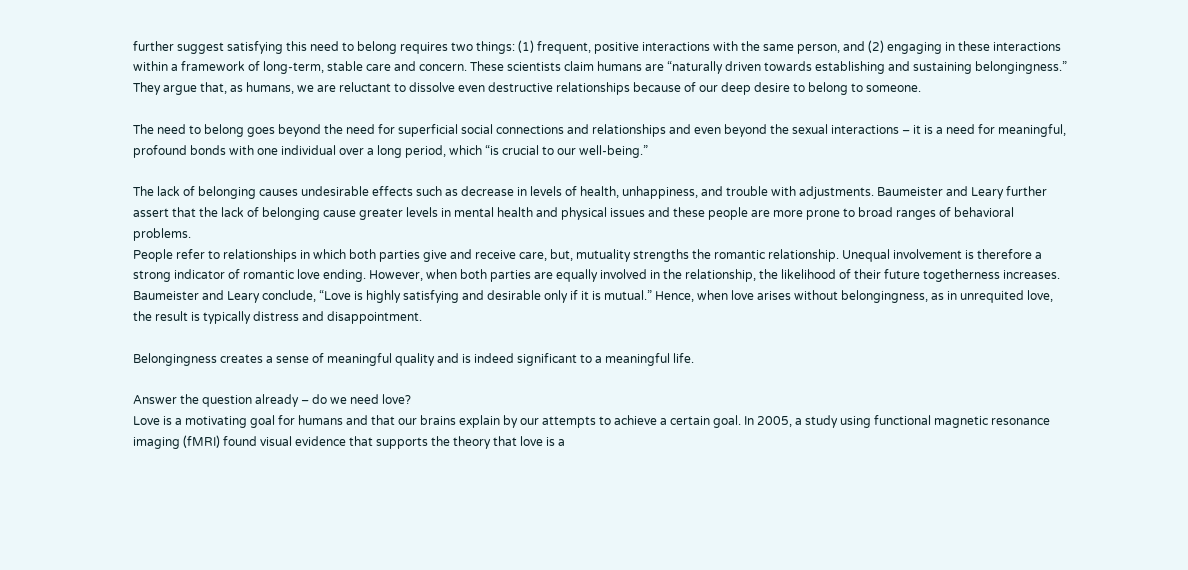further suggest satisfying this need to belong requires two things: (1) frequent, positive interactions with the same person, and (2) engaging in these interactions within a framework of long-term, stable care and concern. These scientists claim humans are “naturally driven towards establishing and sustaining belongingness.” They argue that, as humans, we are reluctant to dissolve even destructive relationships because of our deep desire to belong to someone.

The need to belong goes beyond the need for superficial social connections and relationships and even beyond the sexual interactions – it is a need for meaningful, profound bonds with one individual over a long period, which “is crucial to our well-being.”

The lack of belonging causes undesirable effects such as decrease in levels of health, unhappiness, and trouble with adjustments. Baumeister and Leary further assert that the lack of belonging cause greater levels in mental health and physical issues and these people are more prone to broad ranges of behavioral problems.
People refer to relationships in which both parties give and receive care, but, mutuality strengths the romantic relationship. Unequal involvement is therefore a strong indicator of romantic love ending. However, when both parties are equally involved in the relationship, the likelihood of their future togetherness increases. Baumeister and Leary conclude, “Love is highly satisfying and desirable only if it is mutual.” Hence, when love arises without belongingness, as in unrequited love, the result is typically distress and disappointment.

Belongingness creates a sense of meaningful quality and is indeed significant to a meaningful life.

Answer the question already – do we need love?
Love is a motivating goal for humans and that our brains explain by our attempts to achieve a certain goal. In 2005, a study using functional magnetic resonance imaging (fMRI) found visual evidence that supports the theory that love is a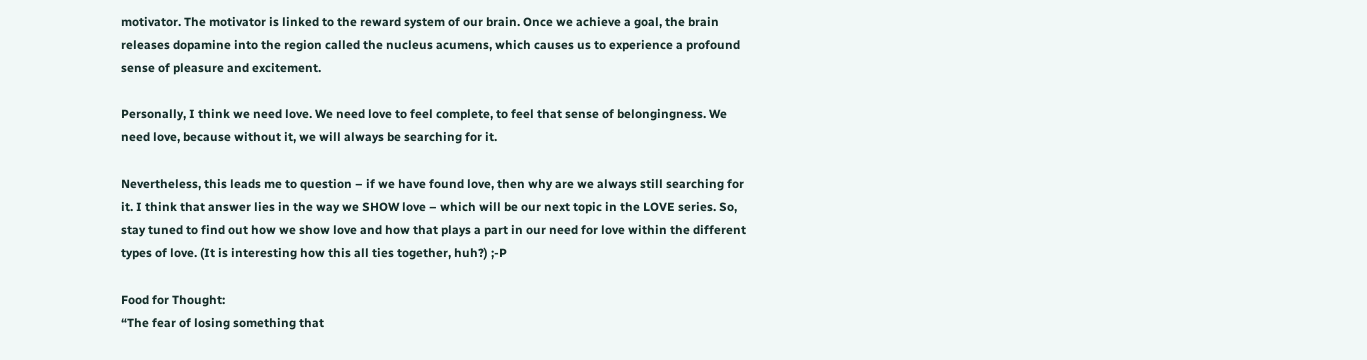motivator. The motivator is linked to the reward system of our brain. Once we achieve a goal, the brain releases dopamine into the region called the nucleus acumens, which causes us to experience a profound sense of pleasure and excitement.

Personally, I think we need love. We need love to feel complete, to feel that sense of belongingness. We need love, because without it, we will always be searching for it.

Nevertheless, this leads me to question – if we have found love, then why are we always still searching for it. I think that answer lies in the way we SHOW love – which will be our next topic in the LOVE series. So, stay tuned to find out how we show love and how that plays a part in our need for love within the different types of love. (It is interesting how this all ties together, huh?) ;-P

Food for Thought:
“The fear of losing something that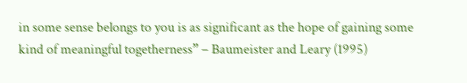in some sense belongs to you is as significant as the hope of gaining some kind of meaningful togetherness” – Baumeister and Leary (1995)